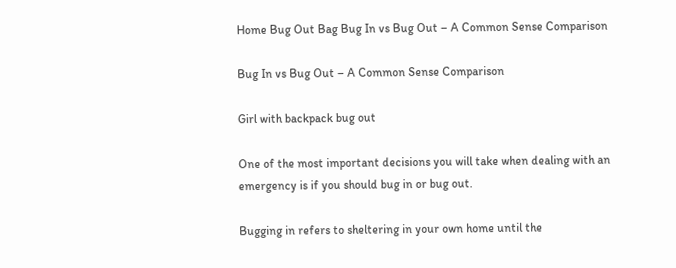Home Bug Out Bag Bug In vs Bug Out – A Common Sense Comparison

Bug In vs Bug Out – A Common Sense Comparison

Girl with backpack bug out

One of the most important decisions you will take when dealing with an emergency is if you should bug in or bug out.

Bugging in refers to sheltering in your own home until the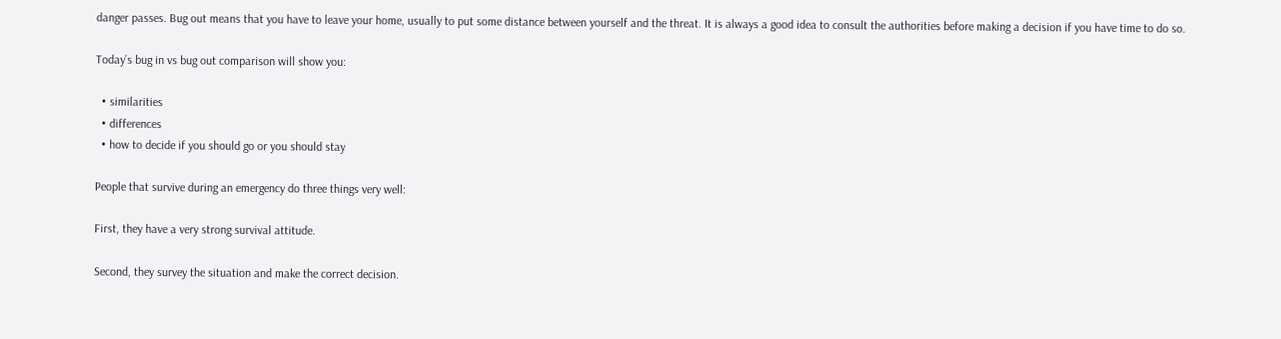danger passes. Bug out means that you have to leave your home, usually to put some distance between yourself and the threat. It is always a good idea to consult the authorities before making a decision if you have time to do so.

Today’s bug in vs bug out comparison will show you:

  • similarities
  • differences
  • how to decide if you should go or you should stay

People that survive during an emergency do three things very well:

First, they have a very strong survival attitude.

Second, they survey the situation and make the correct decision.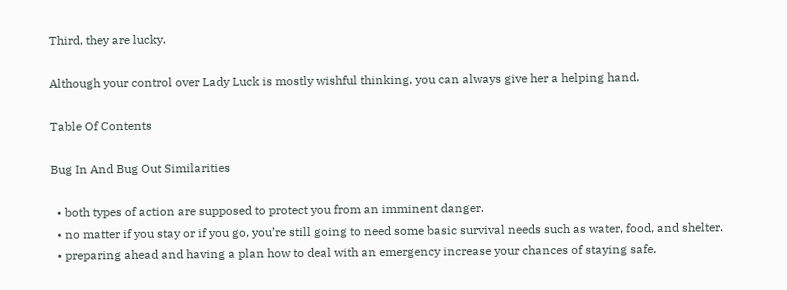Third, they are lucky.

Although your control over Lady Luck is mostly wishful thinking, you can always give her a helping hand.

Table Of Contents

Bug In And Bug Out Similarities

  • both types of action are supposed to protect you from an imminent danger.
  • no matter if you stay or if you go, you’re still going to need some basic survival needs such as water, food, and shelter.
  • preparing ahead and having a plan how to deal with an emergency increase your chances of staying safe.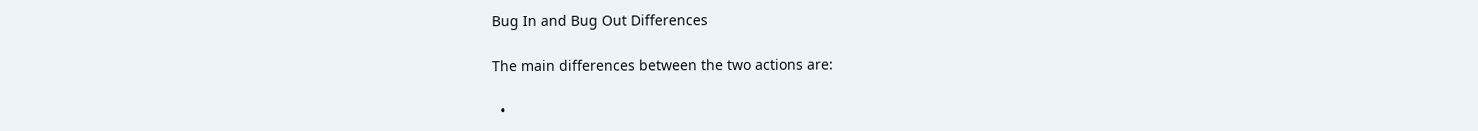Bug In and Bug Out Differences

The main differences between the two actions are:

  •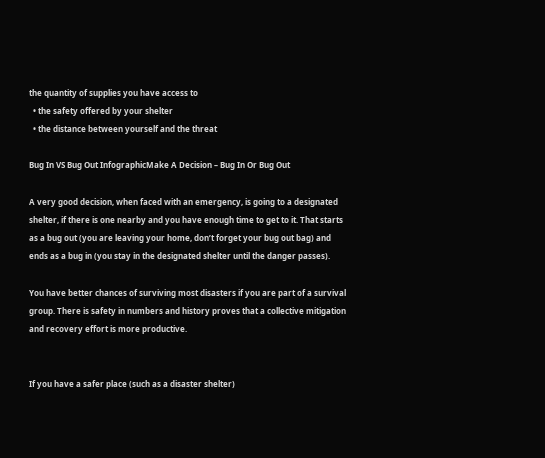the quantity of supplies you have access to
  • the safety offered by your shelter
  • the distance between yourself and the threat

Bug In VS Bug Out InfographicMake A Decision – Bug In Or Bug Out

A very good decision, when faced with an emergency, is going to a designated shelter, if there is one nearby and you have enough time to get to it. That starts as a bug out (you are leaving your home, don’t forget your bug out bag) and ends as a bug in (you stay in the designated shelter until the danger passes).

You have better chances of surviving most disasters if you are part of a survival group. There is safety in numbers and history proves that a collective mitigation and recovery effort is more productive.


If you have a safer place (such as a disaster shelter)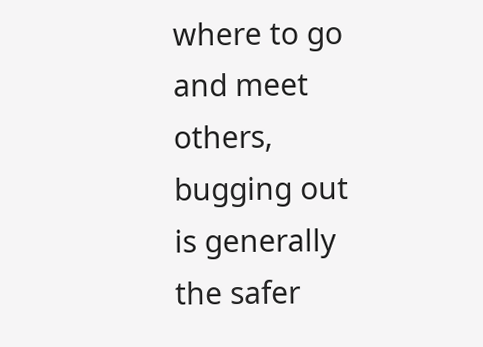where to go and meet others, bugging out is generally the safer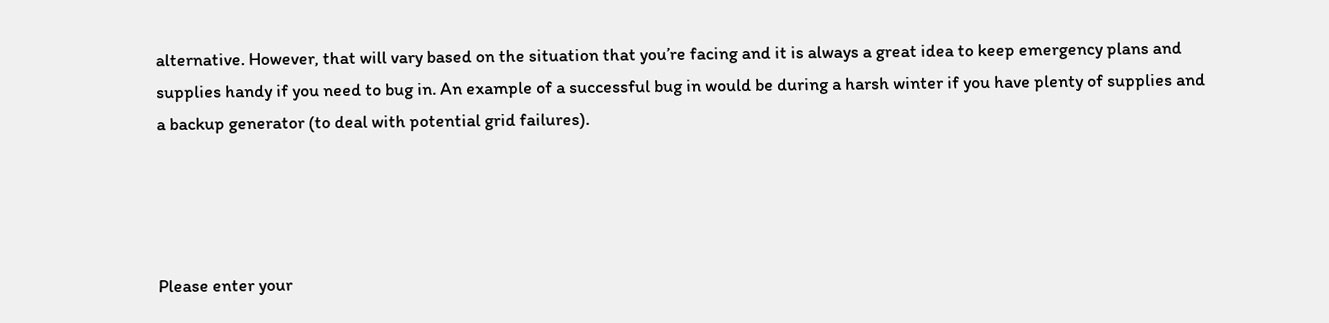alternative. However, that will vary based on the situation that you’re facing and it is always a great idea to keep emergency plans and supplies handy if you need to bug in. An example of a successful bug in would be during a harsh winter if you have plenty of supplies and a backup generator (to deal with potential grid failures).




Please enter your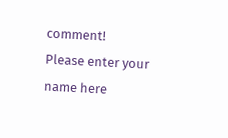comment!
Please enter your name here